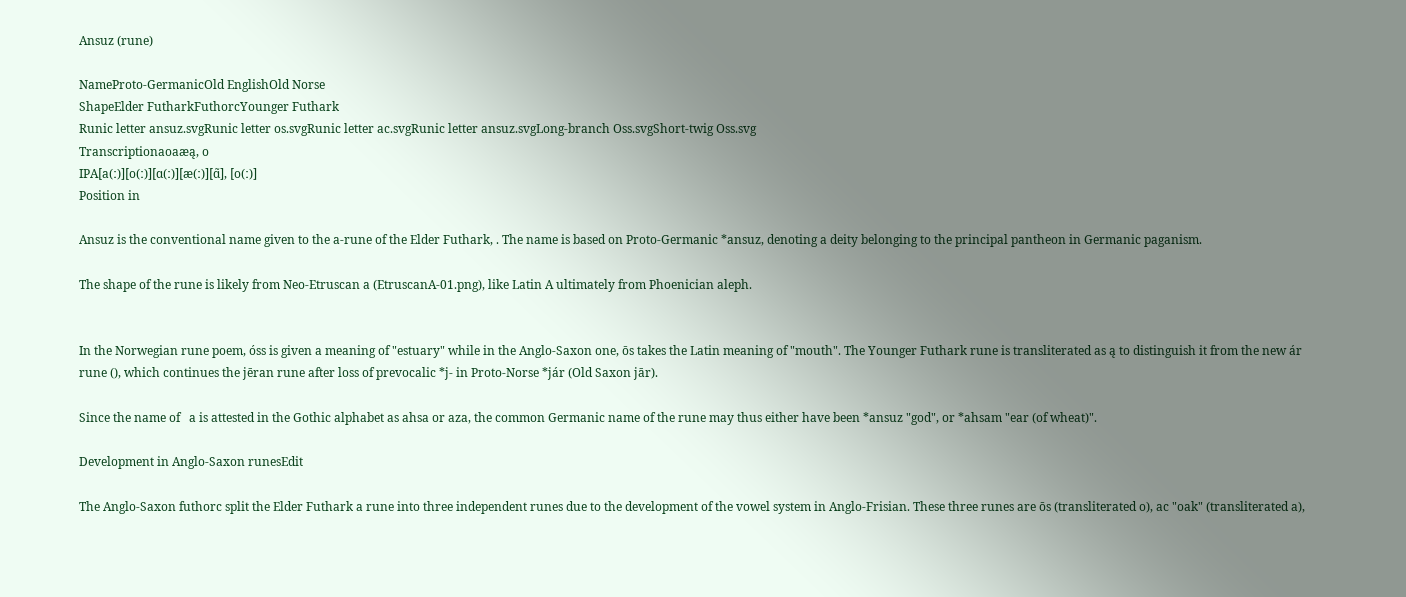Ansuz (rune)

NameProto-GermanicOld EnglishOld Norse
ShapeElder FutharkFuthorcYounger Futhark
Runic letter ansuz.svgRunic letter os.svgRunic letter ac.svgRunic letter ansuz.svgLong-branch Oss.svgShort-twig Oss.svg
Transcriptionaoaæą, o
IPA[a(ː)][o(ː)][ɑ(ː)][æ(ː)][ɑ̃], [o(ː)]
Position in

Ansuz is the conventional name given to the a-rune of the Elder Futhark, . The name is based on Proto-Germanic *ansuz, denoting a deity belonging to the principal pantheon in Germanic paganism.

The shape of the rune is likely from Neo-Etruscan a (EtruscanA-01.png), like Latin A ultimately from Phoenician aleph.


In the Norwegian rune poem, óss is given a meaning of "estuary" while in the Anglo-Saxon one, ōs takes the Latin meaning of "mouth". The Younger Futhark rune is transliterated as ą to distinguish it from the new ár rune (), which continues the jēran rune after loss of prevocalic *j- in Proto-Norse *jár (Old Saxon jār).

Since the name of   a is attested in the Gothic alphabet as ahsa or aza, the common Germanic name of the rune may thus either have been *ansuz "god", or *ahsam "ear (of wheat)".

Development in Anglo-Saxon runesEdit

The Anglo-Saxon futhorc split the Elder Futhark a rune into three independent runes due to the development of the vowel system in Anglo-Frisian. These three runes are ōs (transliterated o), ac "oak" (transliterated a),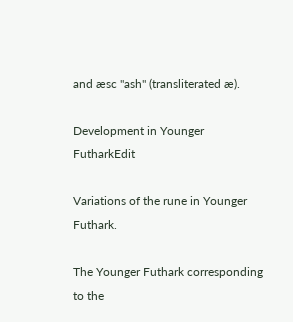and æsc "ash" (transliterated æ).

Development in Younger FutharkEdit

Variations of the rune in Younger Futhark.

The Younger Futhark corresponding to the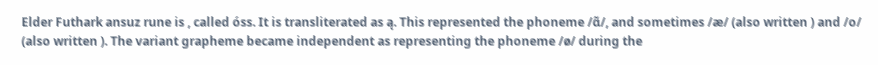Elder Futhark ansuz rune is , called óss. It is transliterated as ą. This represented the phoneme /ɑ̃/, and sometimes /æ/ (also written ) and /o/ (also written ). The variant grapheme became independent as representing the phoneme /ø/ during the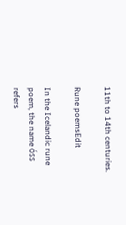11th to 14th centuries.

Rune poemsEdit

In the Icelandic rune poem, the name óss refers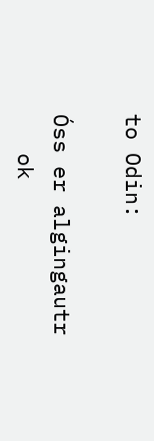to Odin:

Óss er algingautr
   ok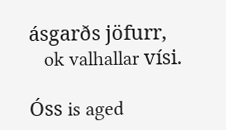ásgarðs jöfurr,
   ok valhallar vísi.

Óss is aged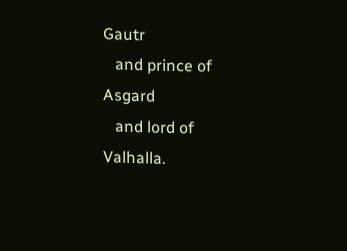Gautr
   and prince of Asgard
   and lord of Valhalla.